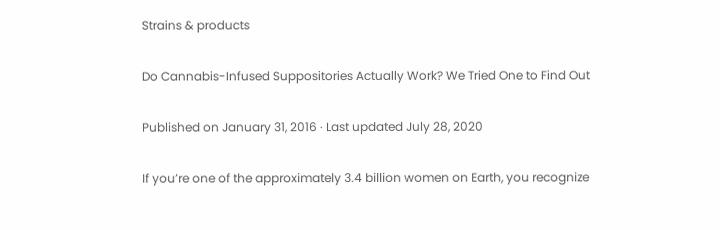Strains & products

Do Cannabis-Infused Suppositories Actually Work? We Tried One to Find Out

Published on January 31, 2016 · Last updated July 28, 2020

If you’re one of the approximately 3.4 billion women on Earth, you recognize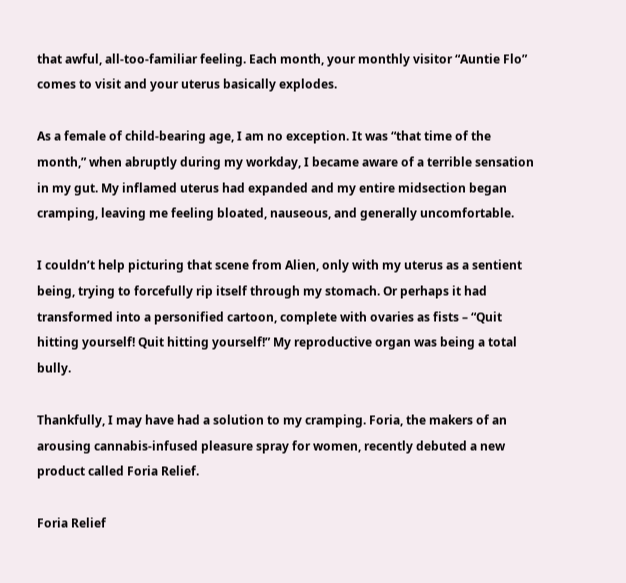that awful, all-too-familiar feeling. Each month, your monthly visitor “Auntie Flo” comes to visit and your uterus basically explodes.

As a female of child-bearing age, I am no exception. It was “that time of the month,” when abruptly during my workday, I became aware of a terrible sensation in my gut. My inflamed uterus had expanded and my entire midsection began cramping, leaving me feeling bloated, nauseous, and generally uncomfortable.

I couldn’t help picturing that scene from Alien, only with my uterus as a sentient being, trying to forcefully rip itself through my stomach. Or perhaps it had transformed into a personified cartoon, complete with ovaries as fists – “Quit hitting yourself! Quit hitting yourself!” My reproductive organ was being a total bully.

Thankfully, I may have had a solution to my cramping. Foria, the makers of an arousing cannabis-infused pleasure spray for women, recently debuted a new product called Foria Relief.

Foria Relief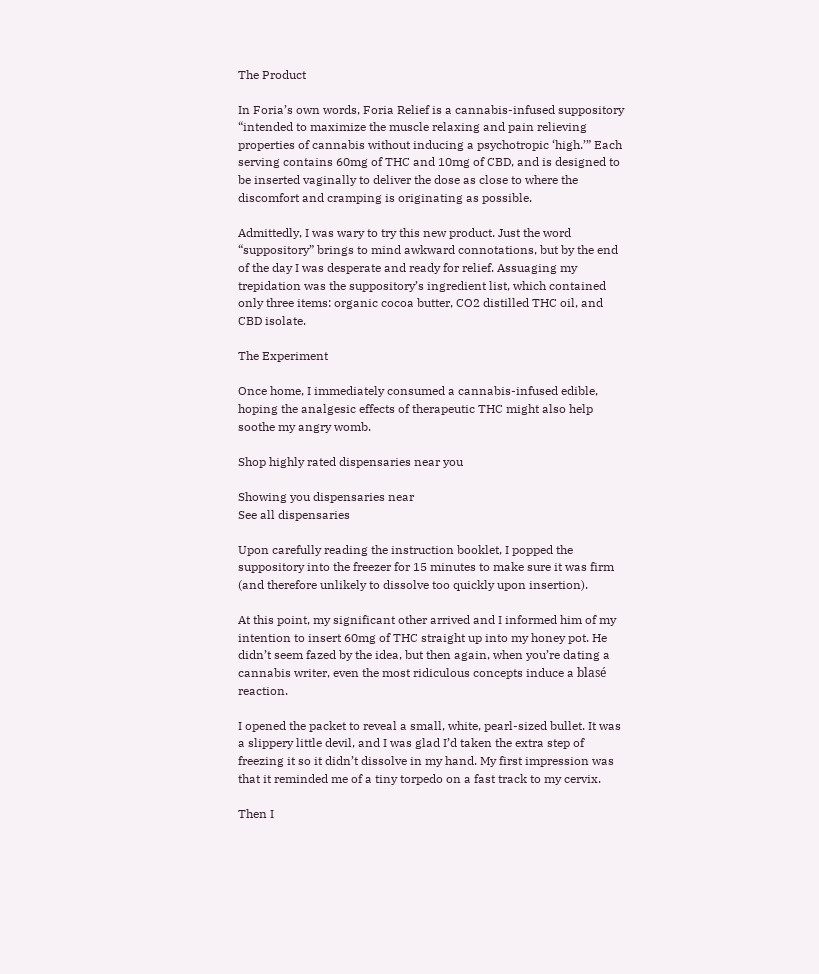The Product

In Foria’s own words, Foria Relief is a cannabis-infused suppository “intended to maximize the muscle relaxing and pain relieving properties of cannabis without inducing a psychotropic ‘high.’” Each serving contains 60mg of THC and 10mg of CBD, and is designed to be inserted vaginally to deliver the dose as close to where the discomfort and cramping is originating as possible.

Admittedly, I was wary to try this new product. Just the word “suppository” brings to mind awkward connotations, but by the end of the day I was desperate and ready for relief. Assuaging my trepidation was the suppository’s ingredient list, which contained only three items: organic cocoa butter, CO2 distilled THC oil, and CBD isolate.

The Experiment

Once home, I immediately consumed a cannabis-infused edible, hoping the analgesic effects of therapeutic THC might also help soothe my angry womb.

Shop highly rated dispensaries near you

Showing you dispensaries near
See all dispensaries

Upon carefully reading the instruction booklet, I popped the suppository into the freezer for 15 minutes to make sure it was firm (and therefore unlikely to dissolve too quickly upon insertion).

At this point, my significant other arrived and I informed him of my intention to insert 60mg of THC straight up into my honey pot. He didn’t seem fazed by the idea, but then again, when you’re dating a cannabis writer, even the most ridiculous concepts induce a blasé reaction.

I opened the packet to reveal a small, white, pearl-sized bullet. It was a slippery little devil, and I was glad I’d taken the extra step of freezing it so it didn’t dissolve in my hand. My first impression was that it reminded me of a tiny torpedo on a fast track to my cervix.

Then I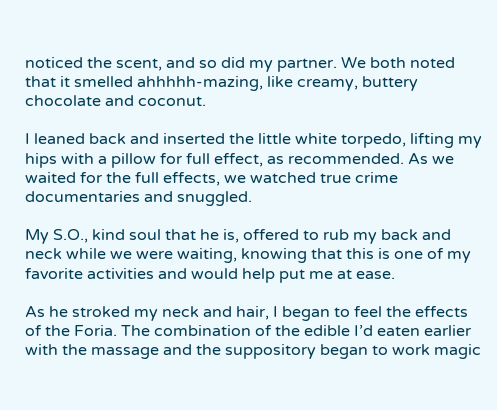noticed the scent, and so did my partner. We both noted that it smelled ahhhhh-mazing, like creamy, buttery chocolate and coconut.

I leaned back and inserted the little white torpedo, lifting my hips with a pillow for full effect, as recommended. As we waited for the full effects, we watched true crime documentaries and snuggled.

My S.O., kind soul that he is, offered to rub my back and neck while we were waiting, knowing that this is one of my favorite activities and would help put me at ease.

As he stroked my neck and hair, I began to feel the effects of the Foria. The combination of the edible I’d eaten earlier with the massage and the suppository began to work magic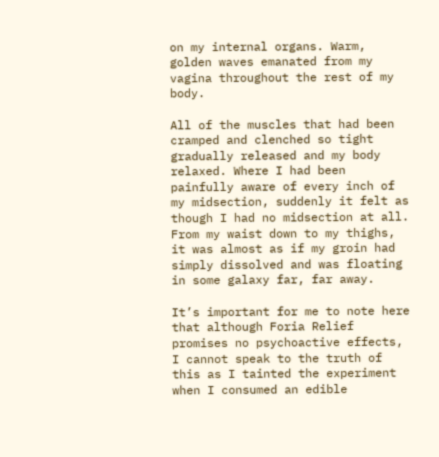on my internal organs. Warm, golden waves emanated from my vagina throughout the rest of my body.

All of the muscles that had been cramped and clenched so tight gradually released and my body relaxed. Where I had been painfully aware of every inch of my midsection, suddenly it felt as though I had no midsection at all. From my waist down to my thighs, it was almost as if my groin had simply dissolved and was floating in some galaxy far, far away.

It’s important for me to note here that although Foria Relief promises no psychoactive effects, I cannot speak to the truth of this as I tainted the experiment when I consumed an edible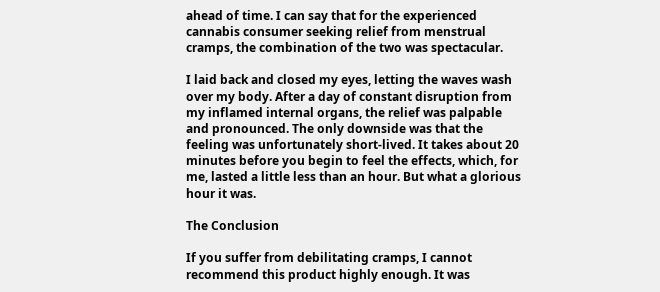ahead of time. I can say that for the experienced cannabis consumer seeking relief from menstrual cramps, the combination of the two was spectacular.

I laid back and closed my eyes, letting the waves wash over my body. After a day of constant disruption from my inflamed internal organs, the relief was palpable and pronounced. The only downside was that the feeling was unfortunately short-lived. It takes about 20 minutes before you begin to feel the effects, which, for me, lasted a little less than an hour. But what a glorious hour it was.

The Conclusion

If you suffer from debilitating cramps, I cannot recommend this product highly enough. It was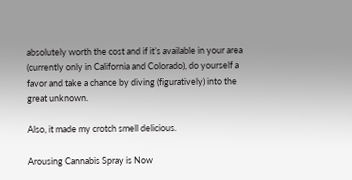absolutely worth the cost and if it’s available in your area (currently only in California and Colorado), do yourself a favor and take a chance by diving (figuratively) into the great unknown.

Also, it made my crotch smell delicious.

Arousing Cannabis Spray is Now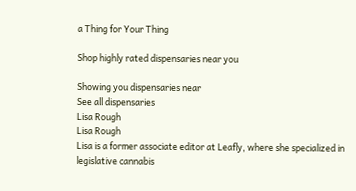a Thing for Your Thing

Shop highly rated dispensaries near you

Showing you dispensaries near
See all dispensaries
Lisa Rough
Lisa Rough
Lisa is a former associate editor at Leafly, where she specialized in legislative cannabis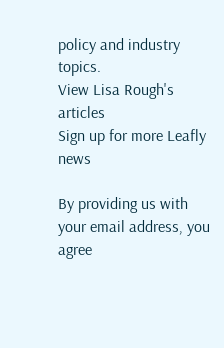policy and industry topics.
View Lisa Rough's articles
Sign up for more Leafly news

By providing us with your email address, you agree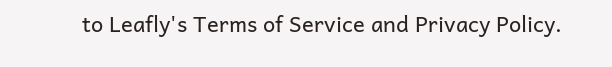to Leafly's Terms of Service and Privacy Policy.